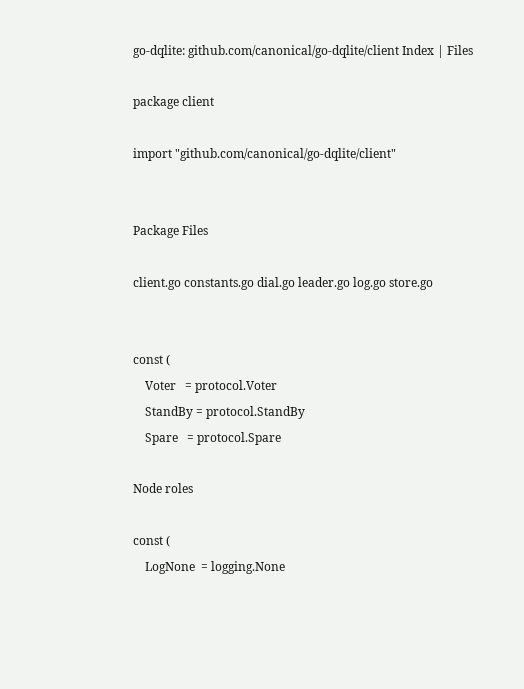go-dqlite: github.com/canonical/go-dqlite/client Index | Files

package client

import "github.com/canonical/go-dqlite/client"


Package Files

client.go constants.go dial.go leader.go log.go store.go


const (
    Voter   = protocol.Voter
    StandBy = protocol.StandBy
    Spare   = protocol.Spare

Node roles

const (
    LogNone  = logging.None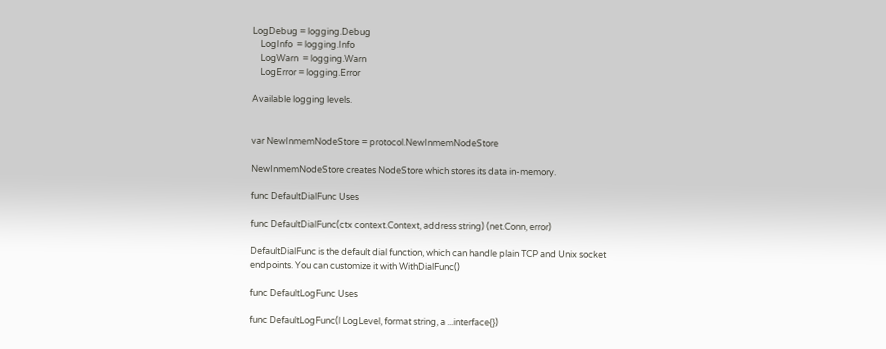LogDebug = logging.Debug
    LogInfo  = logging.Info
    LogWarn  = logging.Warn
    LogError = logging.Error

Available logging levels.


var NewInmemNodeStore = protocol.NewInmemNodeStore

NewInmemNodeStore creates NodeStore which stores its data in-memory.

func DefaultDialFunc Uses

func DefaultDialFunc(ctx context.Context, address string) (net.Conn, error)

DefaultDialFunc is the default dial function, which can handle plain TCP and Unix socket endpoints. You can customize it with WithDialFunc()

func DefaultLogFunc Uses

func DefaultLogFunc(l LogLevel, format string, a ...interface{})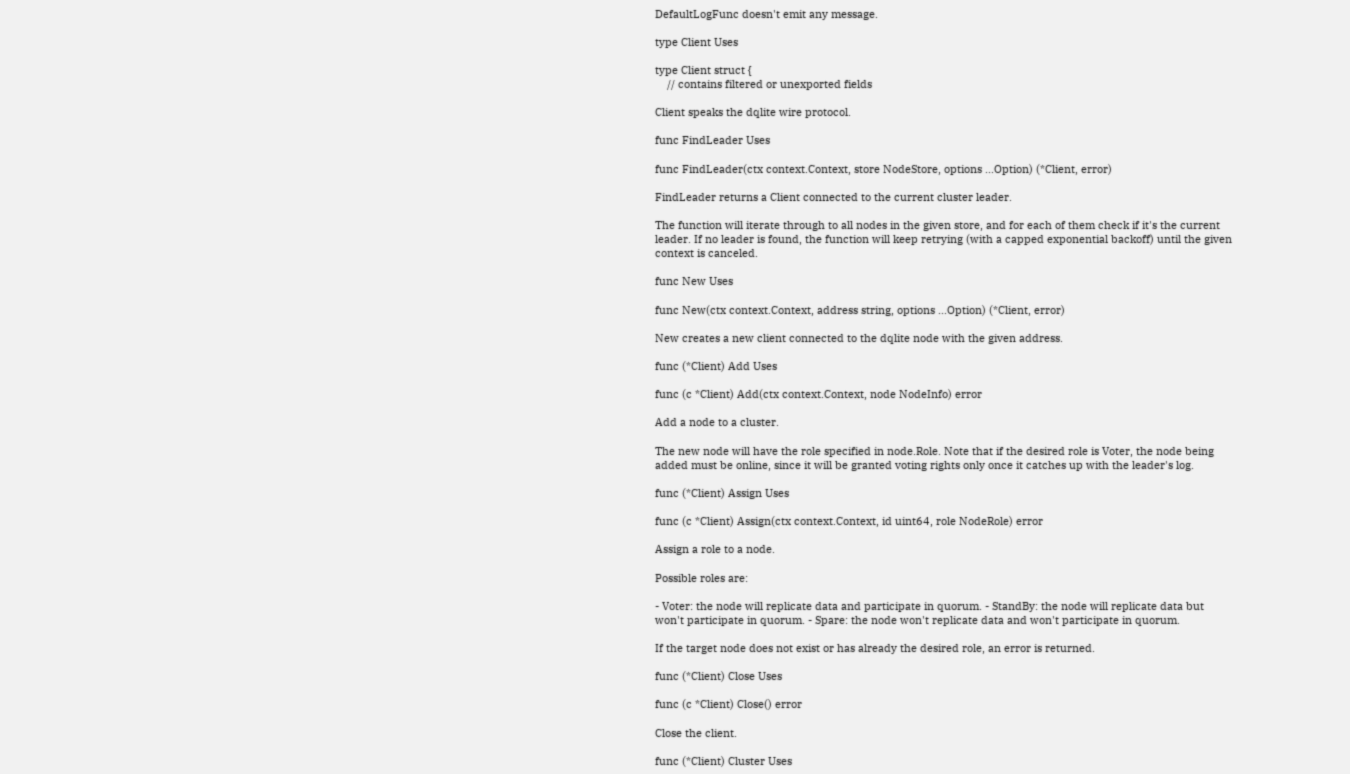DefaultLogFunc doesn't emit any message.

type Client Uses

type Client struct {
    // contains filtered or unexported fields

Client speaks the dqlite wire protocol.

func FindLeader Uses

func FindLeader(ctx context.Context, store NodeStore, options ...Option) (*Client, error)

FindLeader returns a Client connected to the current cluster leader.

The function will iterate through to all nodes in the given store, and for each of them check if it's the current leader. If no leader is found, the function will keep retrying (with a capped exponential backoff) until the given context is canceled.

func New Uses

func New(ctx context.Context, address string, options ...Option) (*Client, error)

New creates a new client connected to the dqlite node with the given address.

func (*Client) Add Uses

func (c *Client) Add(ctx context.Context, node NodeInfo) error

Add a node to a cluster.

The new node will have the role specified in node.Role. Note that if the desired role is Voter, the node being added must be online, since it will be granted voting rights only once it catches up with the leader's log.

func (*Client) Assign Uses

func (c *Client) Assign(ctx context.Context, id uint64, role NodeRole) error

Assign a role to a node.

Possible roles are:

- Voter: the node will replicate data and participate in quorum. - StandBy: the node will replicate data but won't participate in quorum. - Spare: the node won't replicate data and won't participate in quorum.

If the target node does not exist or has already the desired role, an error is returned.

func (*Client) Close Uses

func (c *Client) Close() error

Close the client.

func (*Client) Cluster Uses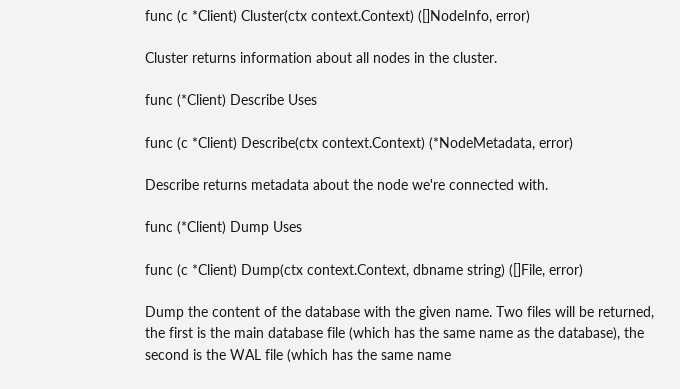func (c *Client) Cluster(ctx context.Context) ([]NodeInfo, error)

Cluster returns information about all nodes in the cluster.

func (*Client) Describe Uses

func (c *Client) Describe(ctx context.Context) (*NodeMetadata, error)

Describe returns metadata about the node we're connected with.

func (*Client) Dump Uses

func (c *Client) Dump(ctx context.Context, dbname string) ([]File, error)

Dump the content of the database with the given name. Two files will be returned, the first is the main database file (which has the same name as the database), the second is the WAL file (which has the same name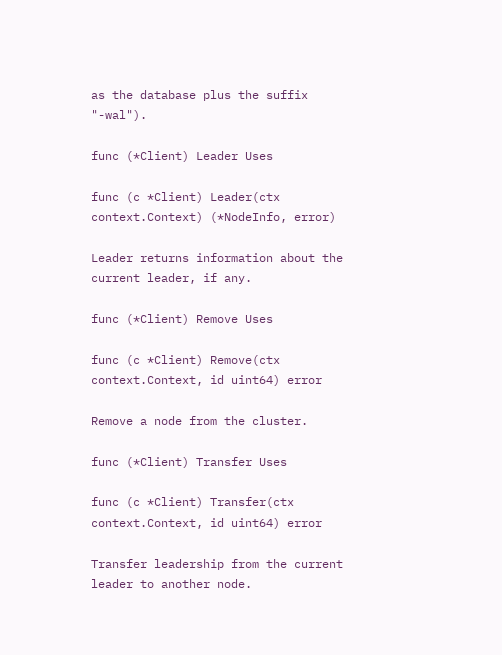as the database plus the suffix "-wal").

func (*Client) Leader Uses

func (c *Client) Leader(ctx context.Context) (*NodeInfo, error)

Leader returns information about the current leader, if any.

func (*Client) Remove Uses

func (c *Client) Remove(ctx context.Context, id uint64) error

Remove a node from the cluster.

func (*Client) Transfer Uses

func (c *Client) Transfer(ctx context.Context, id uint64) error

Transfer leadership from the current leader to another node.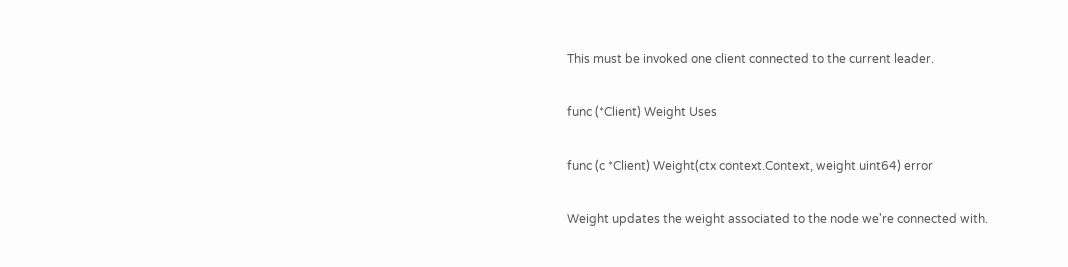This must be invoked one client connected to the current leader.

func (*Client) Weight Uses

func (c *Client) Weight(ctx context.Context, weight uint64) error

Weight updates the weight associated to the node we're connected with.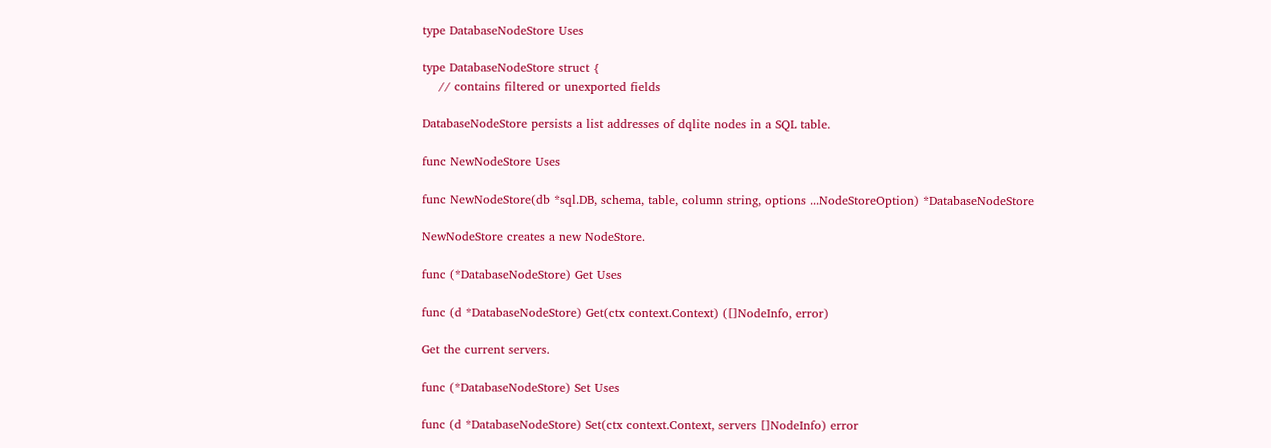type DatabaseNodeStore Uses

type DatabaseNodeStore struct {
    // contains filtered or unexported fields

DatabaseNodeStore persists a list addresses of dqlite nodes in a SQL table.

func NewNodeStore Uses

func NewNodeStore(db *sql.DB, schema, table, column string, options ...NodeStoreOption) *DatabaseNodeStore

NewNodeStore creates a new NodeStore.

func (*DatabaseNodeStore) Get Uses

func (d *DatabaseNodeStore) Get(ctx context.Context) ([]NodeInfo, error)

Get the current servers.

func (*DatabaseNodeStore) Set Uses

func (d *DatabaseNodeStore) Set(ctx context.Context, servers []NodeInfo) error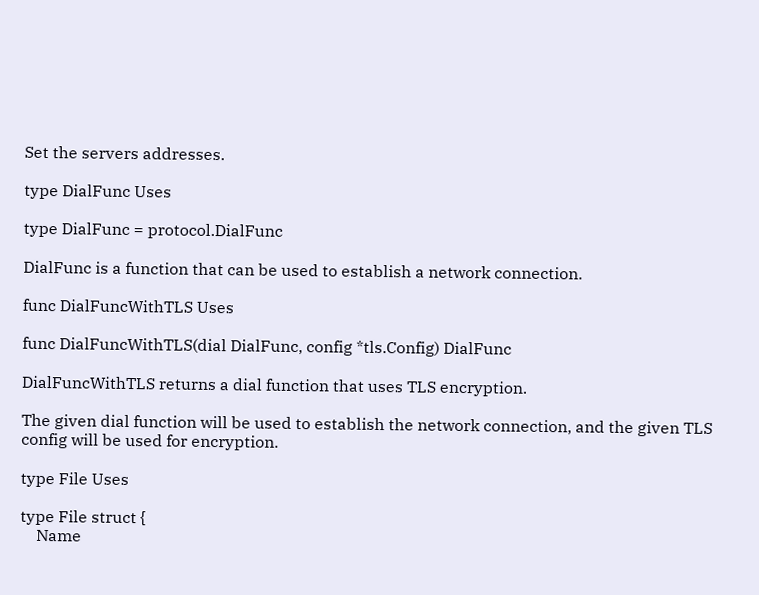Set the servers addresses.

type DialFunc Uses

type DialFunc = protocol.DialFunc

DialFunc is a function that can be used to establish a network connection.

func DialFuncWithTLS Uses

func DialFuncWithTLS(dial DialFunc, config *tls.Config) DialFunc

DialFuncWithTLS returns a dial function that uses TLS encryption.

The given dial function will be used to establish the network connection, and the given TLS config will be used for encryption.

type File Uses

type File struct {
    Name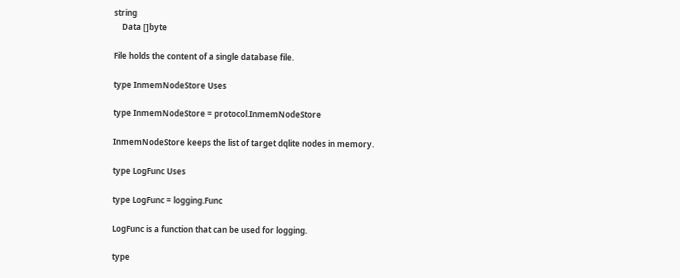string
    Data []byte

File holds the content of a single database file.

type InmemNodeStore Uses

type InmemNodeStore = protocol.InmemNodeStore

InmemNodeStore keeps the list of target dqlite nodes in memory.

type LogFunc Uses

type LogFunc = logging.Func

LogFunc is a function that can be used for logging.

type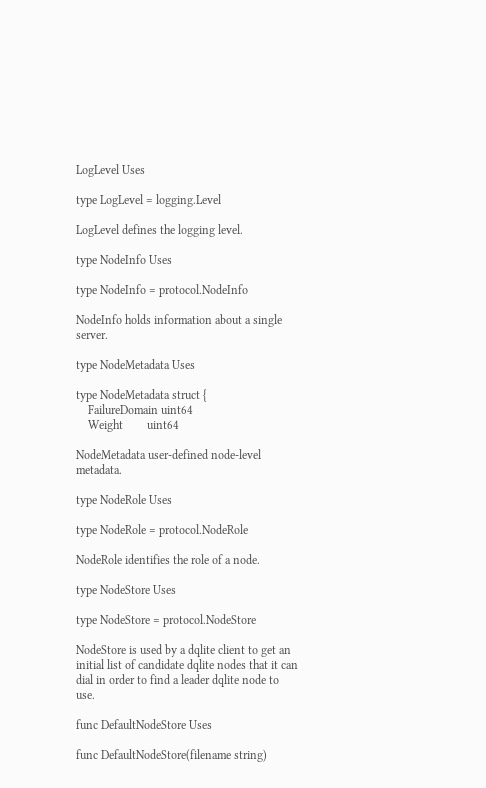LogLevel Uses

type LogLevel = logging.Level

LogLevel defines the logging level.

type NodeInfo Uses

type NodeInfo = protocol.NodeInfo

NodeInfo holds information about a single server.

type NodeMetadata Uses

type NodeMetadata struct {
    FailureDomain uint64
    Weight        uint64

NodeMetadata user-defined node-level metadata.

type NodeRole Uses

type NodeRole = protocol.NodeRole

NodeRole identifies the role of a node.

type NodeStore Uses

type NodeStore = protocol.NodeStore

NodeStore is used by a dqlite client to get an initial list of candidate dqlite nodes that it can dial in order to find a leader dqlite node to use.

func DefaultNodeStore Uses

func DefaultNodeStore(filename string)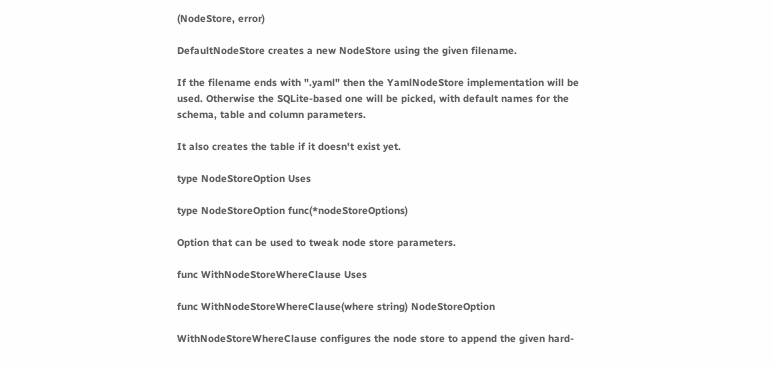(NodeStore, error)

DefaultNodeStore creates a new NodeStore using the given filename.

If the filename ends with ".yaml" then the YamlNodeStore implementation will be used. Otherwise the SQLite-based one will be picked, with default names for the schema, table and column parameters.

It also creates the table if it doesn't exist yet.

type NodeStoreOption Uses

type NodeStoreOption func(*nodeStoreOptions)

Option that can be used to tweak node store parameters.

func WithNodeStoreWhereClause Uses

func WithNodeStoreWhereClause(where string) NodeStoreOption

WithNodeStoreWhereClause configures the node store to append the given hard-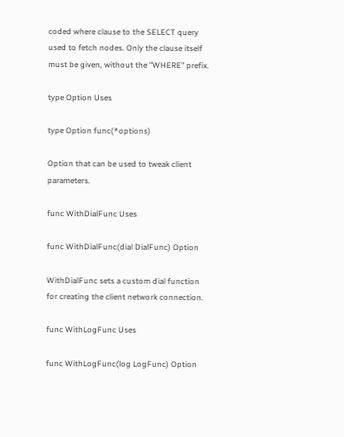coded where clause to the SELECT query used to fetch nodes. Only the clause itself must be given, without the "WHERE" prefix.

type Option Uses

type Option func(*options)

Option that can be used to tweak client parameters.

func WithDialFunc Uses

func WithDialFunc(dial DialFunc) Option

WithDialFunc sets a custom dial function for creating the client network connection.

func WithLogFunc Uses

func WithLogFunc(log LogFunc) Option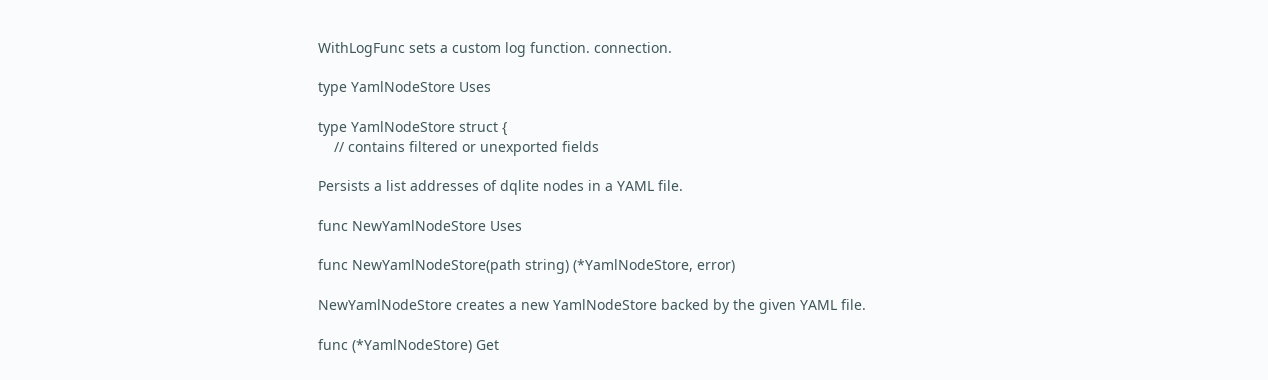WithLogFunc sets a custom log function. connection.

type YamlNodeStore Uses

type YamlNodeStore struct {
    // contains filtered or unexported fields

Persists a list addresses of dqlite nodes in a YAML file.

func NewYamlNodeStore Uses

func NewYamlNodeStore(path string) (*YamlNodeStore, error)

NewYamlNodeStore creates a new YamlNodeStore backed by the given YAML file.

func (*YamlNodeStore) Get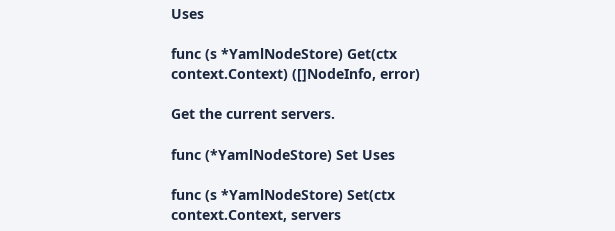Uses

func (s *YamlNodeStore) Get(ctx context.Context) ([]NodeInfo, error)

Get the current servers.

func (*YamlNodeStore) Set Uses

func (s *YamlNodeStore) Set(ctx context.Context, servers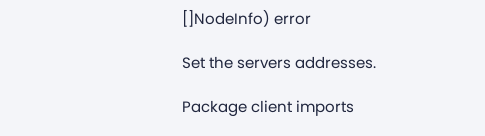[]NodeInfo) error

Set the servers addresses.

Package client imports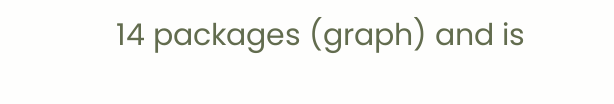14 packages (graph) and is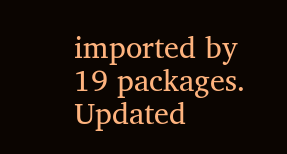imported by 19 packages. Updated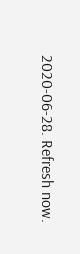2020-06-28. Refresh now.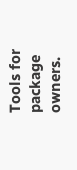Tools for package owners.